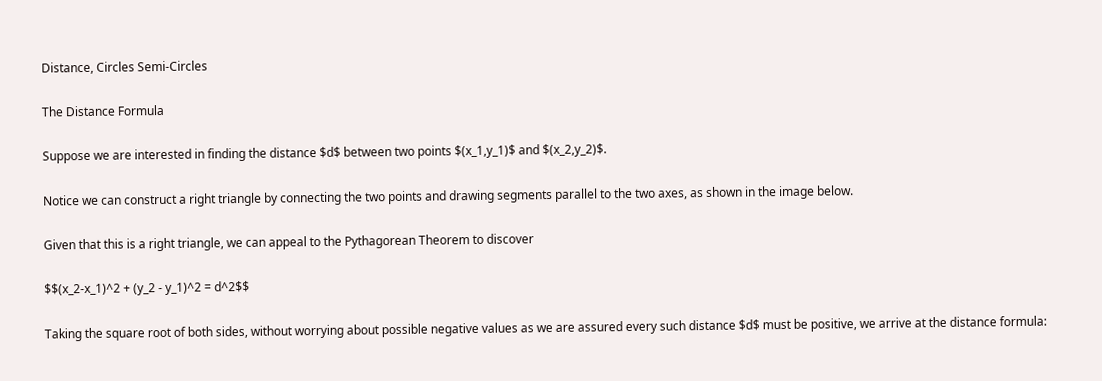Distance, Circles Semi-Circles

The Distance Formula

Suppose we are interested in finding the distance $d$ between two points $(x_1,y_1)$ and $(x_2,y_2)$.

Notice we can construct a right triangle by connecting the two points and drawing segments parallel to the two axes, as shown in the image below.

Given that this is a right triangle, we can appeal to the Pythagorean Theorem to discover

$$(x_2-x_1)^2 + (y_2 - y_1)^2 = d^2$$

Taking the square root of both sides, without worrying about possible negative values as we are assured every such distance $d$ must be positive, we arrive at the distance formula: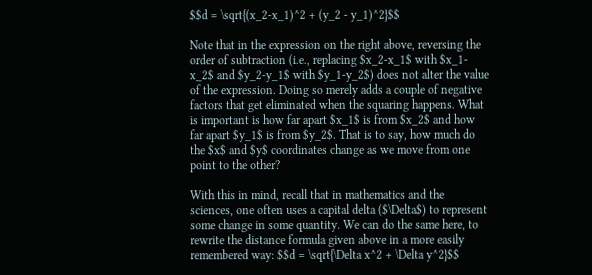$$d = \sqrt{(x_2-x_1)^2 + (y_2 - y_1)^2}$$

Note that in the expression on the right above, reversing the order of subtraction (i.e., replacing $x_2-x_1$ with $x_1-x_2$ and $y_2-y_1$ with $y_1-y_2$) does not alter the value of the expression. Doing so merely adds a couple of negative factors that get eliminated when the squaring happens. What is important is how far apart $x_1$ is from $x_2$ and how far apart $y_1$ is from $y_2$. That is to say, how much do the $x$ and $y$ coordinates change as we move from one point to the other?

With this in mind, recall that in mathematics and the sciences, one often uses a capital delta ($\Delta$) to represent some change in some quantity. We can do the same here, to rewrite the distance formula given above in a more easily remembered way: $$d = \sqrt{\Delta x^2 + \Delta y^2}$$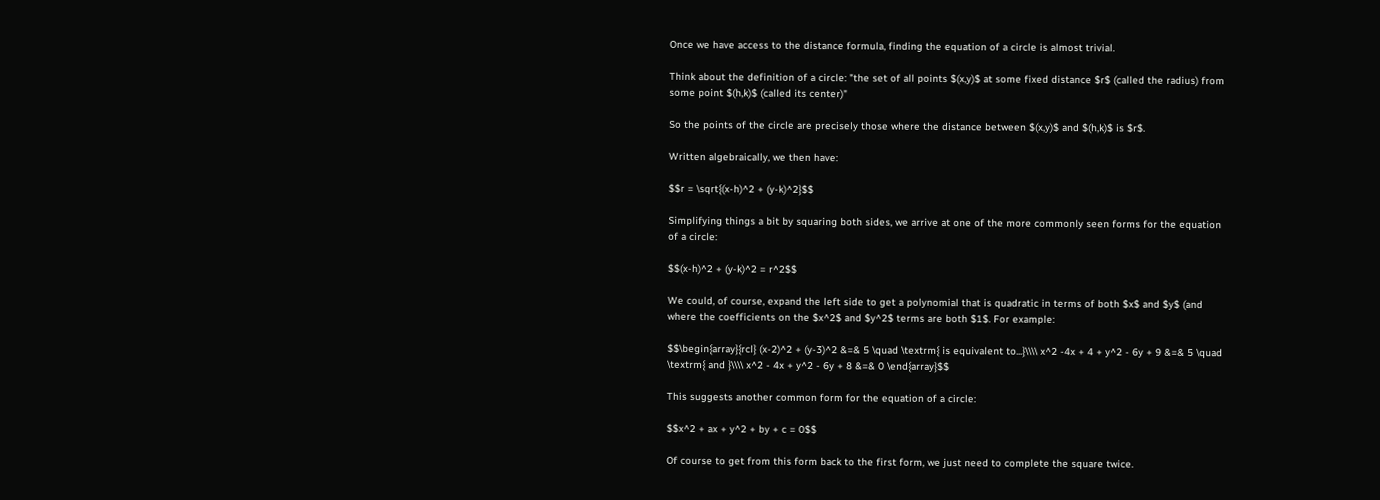Once we have access to the distance formula, finding the equation of a circle is almost trivial.

Think about the definition of a circle: "the set of all points $(x,y)$ at some fixed distance $r$ (called the radius) from some point $(h,k)$ (called its center)"

So the points of the circle are precisely those where the distance between $(x,y)$ and $(h,k)$ is $r$.

Written algebraically, we then have:

$$r = \sqrt{(x-h)^2 + (y-k)^2}$$

Simplifying things a bit by squaring both sides, we arrive at one of the more commonly seen forms for the equation of a circle:

$$(x-h)^2 + (y-k)^2 = r^2$$

We could, of course, expand the left side to get a polynomial that is quadratic in terms of both $x$ and $y$ (and where the coefficients on the $x^2$ and $y^2$ terms are both $1$. For example:

$$\begin{array}{rcl} (x-2)^2 + (y-3)^2 &=& 5 \quad \textrm{ is equivalent to...}\\\\ x^2 -4x + 4 + y^2 - 6y + 9 &=& 5 \quad \textrm{ and }\\\\ x^2 - 4x + y^2 - 6y + 8 &=& 0 \end{array}$$

This suggests another common form for the equation of a circle:

$$x^2 + ax + y^2 + by + c = 0$$

Of course to get from this form back to the first form, we just need to complete the square twice.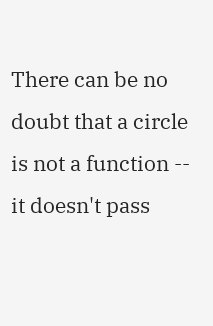There can be no doubt that a circle is not a function -- it doesn't pass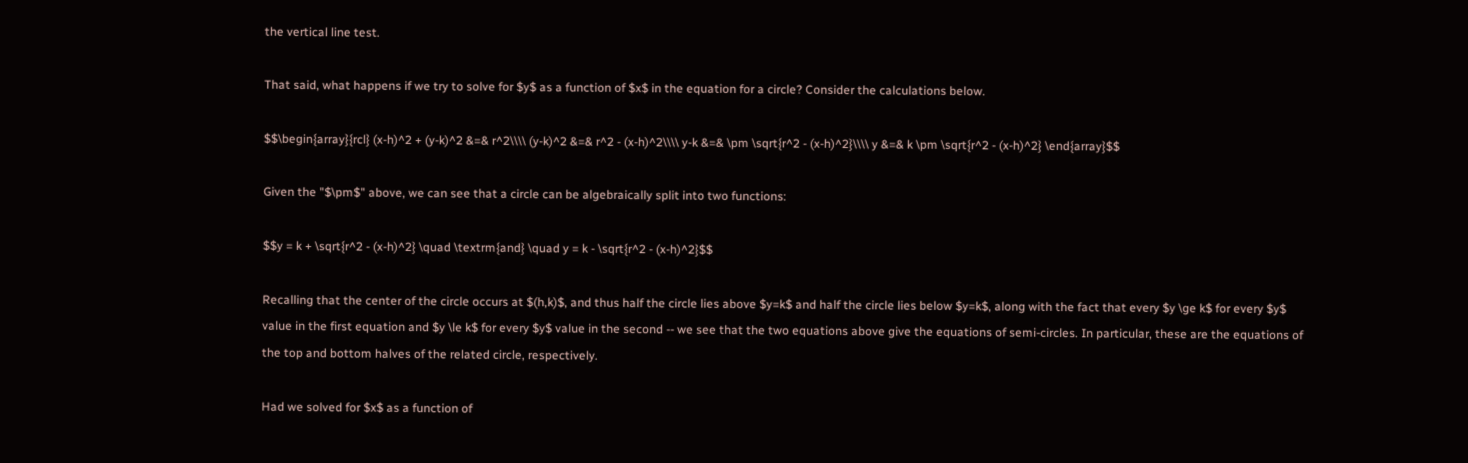the vertical line test.

That said, what happens if we try to solve for $y$ as a function of $x$ in the equation for a circle? Consider the calculations below.

$$\begin{array}{rcl} (x-h)^2 + (y-k)^2 &=& r^2\\\\ (y-k)^2 &=& r^2 - (x-h)^2\\\\ y-k &=& \pm \sqrt{r^2 - (x-h)^2}\\\\ y &=& k \pm \sqrt{r^2 - (x-h)^2} \end{array}$$

Given the "$\pm$" above, we can see that a circle can be algebraically split into two functions:

$$y = k + \sqrt{r^2 - (x-h)^2} \quad \textrm{and} \quad y = k - \sqrt{r^2 - (x-h)^2}$$

Recalling that the center of the circle occurs at $(h,k)$, and thus half the circle lies above $y=k$ and half the circle lies below $y=k$, along with the fact that every $y \ge k$ for every $y$ value in the first equation and $y \le k$ for every $y$ value in the second -- we see that the two equations above give the equations of semi-circles. In particular, these are the equations of the top and bottom halves of the related circle, respectively.

Had we solved for $x$ as a function of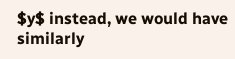$y$ instead, we would have similarly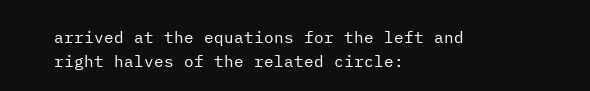arrived at the equations for the left and right halves of the related circle: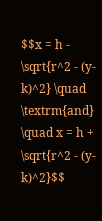$$x = h - \sqrt{r^2 - (y-k)^2} \quad \textrm{and} \quad x = h + \sqrt{r^2 - (y-k)^2}$$